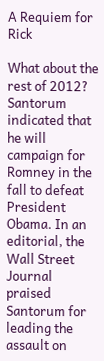A Requiem for Rick

What about the rest of 2012? Santorum indicated that he will campaign for Romney in the fall to defeat President Obama. In an editorial, the Wall Street Journal praised Santorum for leading the assault on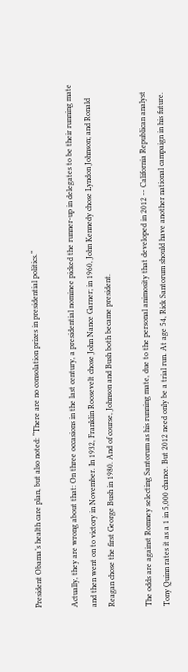President Obama’s health care plan, but also noted: “There are no consolation prizes in presidential politics.”

Actually, they are wrong about that: On three occasions in the last century, a presidential nominee picked the runner-up in delegates to be their running mate and then went on to victory in November. In 1932, Franklin Roosevelt chose John Nance Garner; in 1960, John Kennedy chose Lyndon Johnson; and Ronald Reagan chose the first George Bush in 1980. And of course, Johnson and Bush both became president.

The odds are against Romney selecting Santorum as his running mate, due to the personal animosity that developed in 2012 -- California Republican analyst Tony Quinn rates it as a 1 in 5,000 chance. But 2012 need only be a trial run. At age 54, Rick Santorum should have another national campaign in his future.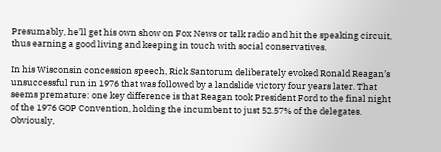Presumably, he’ll get his own show on Fox News or talk radio and hit the speaking circuit, thus earning a good living and keeping in touch with social conservatives.

In his Wisconsin concession speech, Rick Santorum deliberately evoked Ronald Reagan’s unsuccessful run in 1976 that was followed by a landslide victory four years later. That seems premature: one key difference is that Reagan took President Ford to the final night of the 1976 GOP Convention, holding the incumbent to just 52.57% of the delegates. Obviously,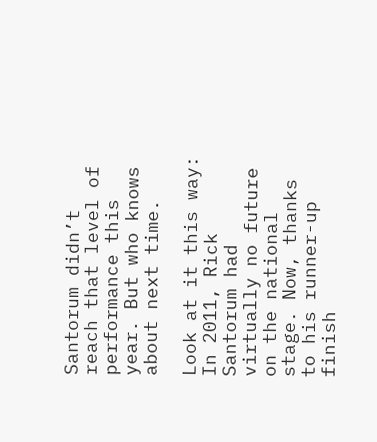Santorum didn’t reach that level of performance this year. But who knows about next time.

Look at it this way: In 2011, Rick Santorum had virtually no future on the national stage. Now, thanks to his runner-up finish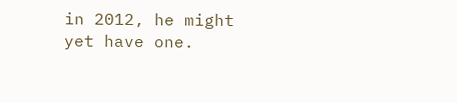in 2012, he might yet have one.